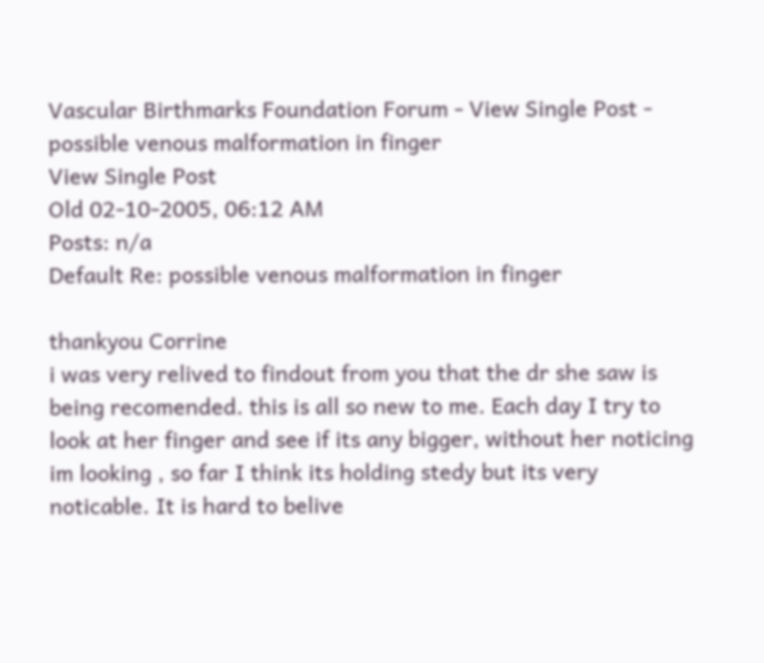Vascular Birthmarks Foundation Forum - View Single Post - possible venous malformation in finger
View Single Post
Old 02-10-2005, 06:12 AM
Posts: n/a
Default Re: possible venous malformation in finger

thankyou Corrine
i was very relived to findout from you that the dr she saw is being recomended. this is all so new to me. Each day I try to look at her finger and see if its any bigger, without her noticing im looking , so far I think its holding stedy but its very noticable. It is hard to belive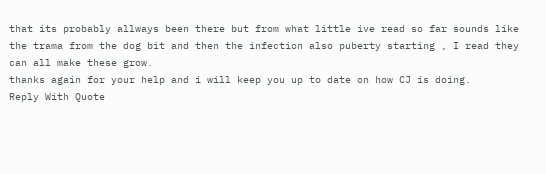that its probably allways been there but from what little ive read so far sounds like the trama from the dog bit and then the infection also puberty starting , I read they can all make these grow.
thanks again for your help and i will keep you up to date on how CJ is doing.
Reply With Quote